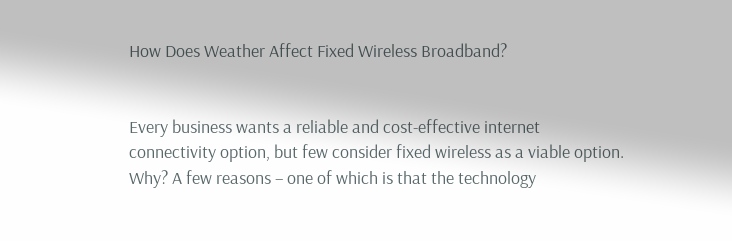How Does Weather Affect Fixed Wireless Broadband?


Every business wants a reliable and cost-effective internet connectivity option, but few consider fixed wireless as a viable option. Why? A few reasons – one of which is that the technology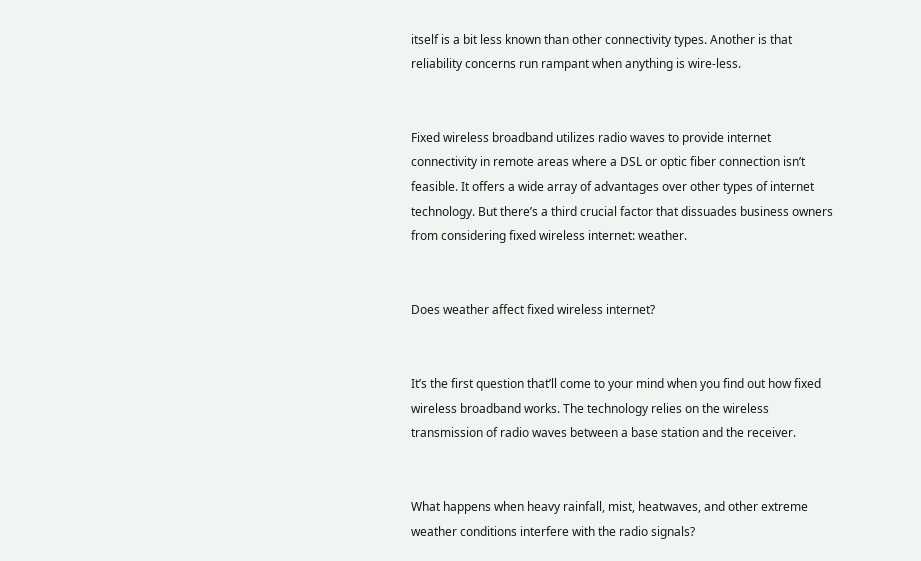itself is a bit less known than other connectivity types. Another is that reliability concerns run rampant when anything is wire-less.


Fixed wireless broadband utilizes radio waves to provide internet connectivity in remote areas where a DSL or optic fiber connection isn’t feasible. It offers a wide array of advantages over other types of internet technology. But there’s a third crucial factor that dissuades business owners from considering fixed wireless internet: weather.


Does weather affect fixed wireless internet?


It’s the first question that’ll come to your mind when you find out how fixed wireless broadband works. The technology relies on the wireless transmission of radio waves between a base station and the receiver.


What happens when heavy rainfall, mist, heatwaves, and other extreme weather conditions interfere with the radio signals?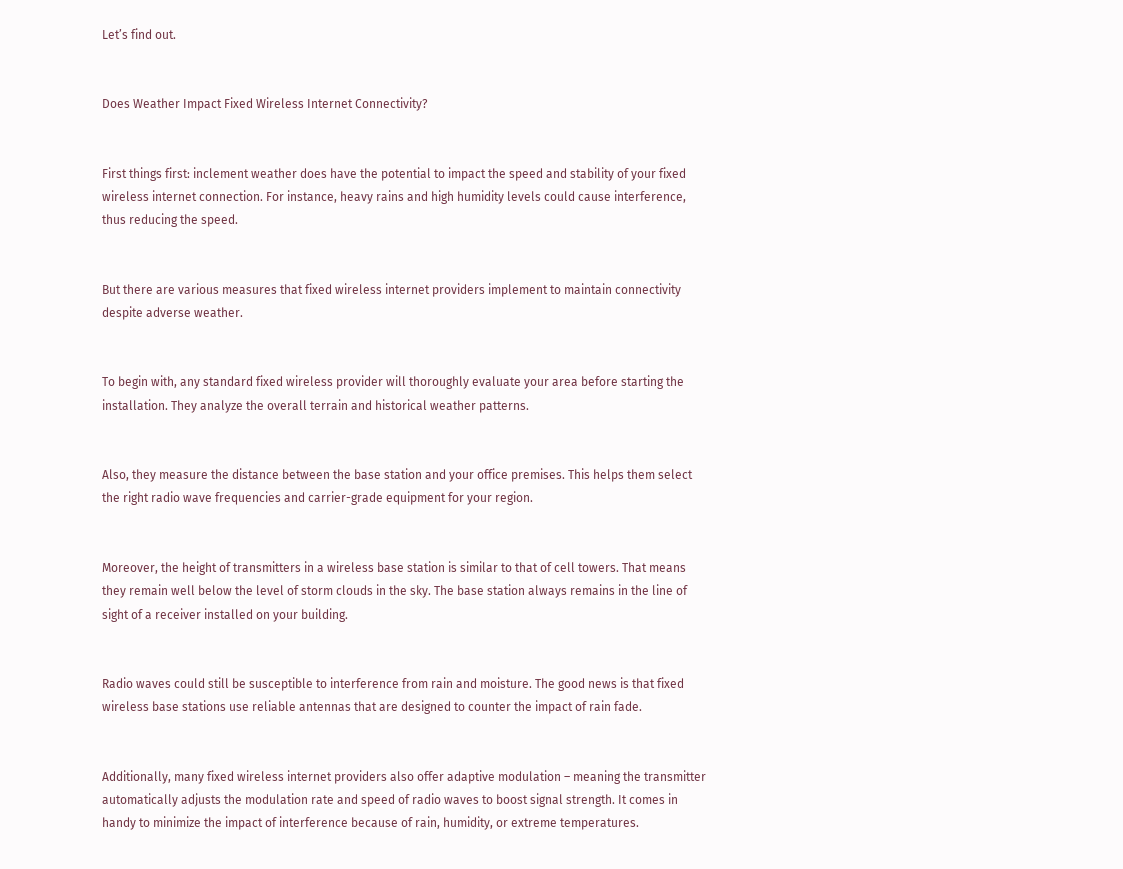Let’s find out.


Does Weather Impact Fixed Wireless Internet Connectivity?


First things first: inclement weather does have the potential to impact the speed and stability of your fixed wireless internet connection. For instance, heavy rains and high humidity levels could cause interference, thus reducing the speed.


But there are various measures that fixed wireless internet providers implement to maintain connectivity despite adverse weather.


To begin with, any standard fixed wireless provider will thoroughly evaluate your area before starting the installation. They analyze the overall terrain and historical weather patterns.


Also, they measure the distance between the base station and your office premises. This helps them select the right radio wave frequencies and carrier-grade equipment for your region.


Moreover, the height of transmitters in a wireless base station is similar to that of cell towers. That means they remain well below the level of storm clouds in the sky. The base station always remains in the line of sight of a receiver installed on your building.


Radio waves could still be susceptible to interference from rain and moisture. The good news is that fixed wireless base stations use reliable antennas that are designed to counter the impact of rain fade.


Additionally, many fixed wireless internet providers also offer adaptive modulation – meaning the transmitter automatically adjusts the modulation rate and speed of radio waves to boost signal strength. It comes in handy to minimize the impact of interference because of rain, humidity, or extreme temperatures.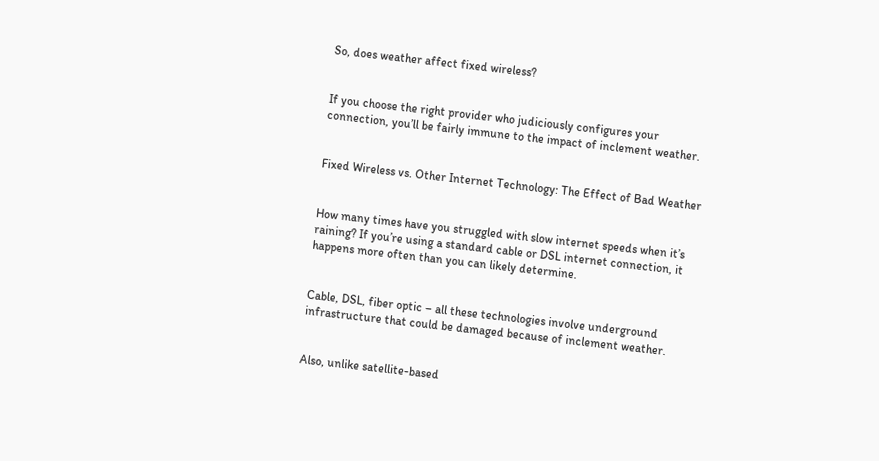So, does weather affect fixed wireless?


If you choose the right provider who judiciously configures your connection, you’ll be fairly immune to the impact of inclement weather.


Fixed Wireless vs. Other Internet Technology: The Effect of Bad Weather


How many times have you struggled with slow internet speeds when it’s raining? If you’re using a standard cable or DSL internet connection, it happens more often than you can likely determine.


Cable, DSL, fiber optic – all these technologies involve underground infrastructure that could be damaged because of inclement weather.


Also, unlike satellite-based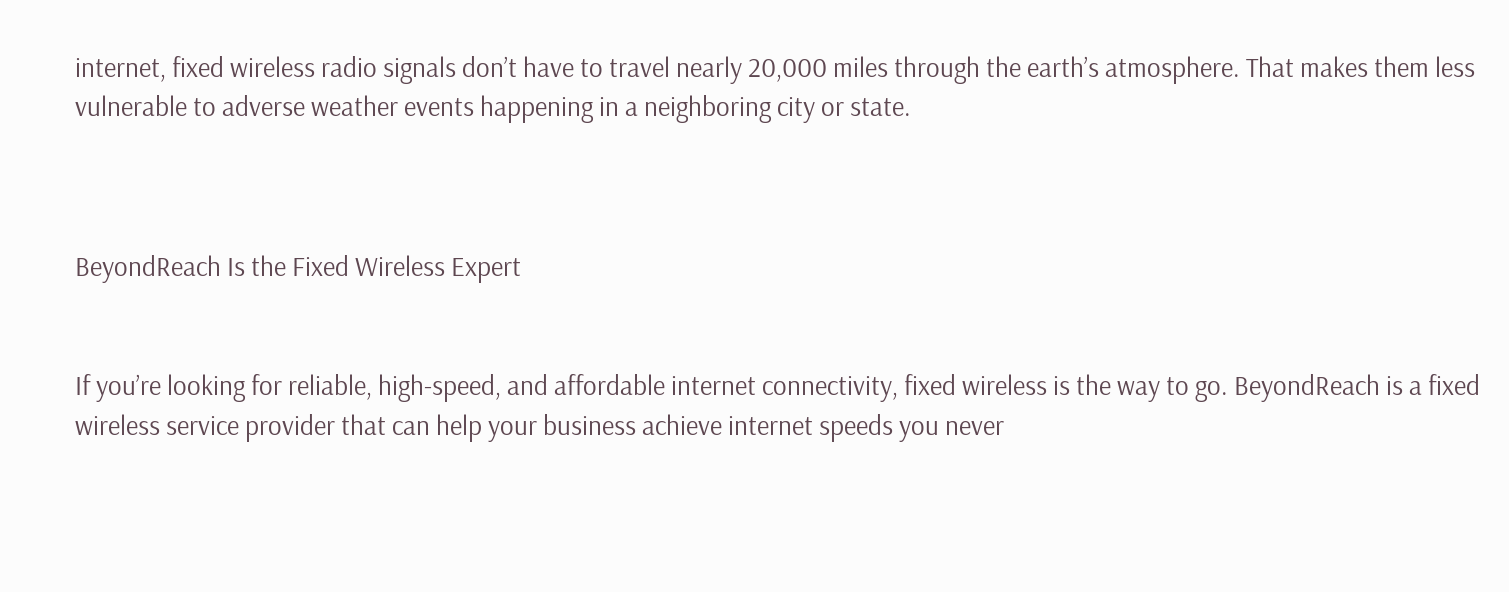internet, fixed wireless radio signals don’t have to travel nearly 20,000 miles through the earth’s atmosphere. That makes them less vulnerable to adverse weather events happening in a neighboring city or state.



BeyondReach Is the Fixed Wireless Expert


If you’re looking for reliable, high-speed, and affordable internet connectivity, fixed wireless is the way to go. BeyondReach is a fixed wireless service provider that can help your business achieve internet speeds you never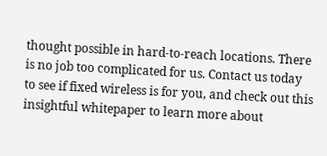thought possible in hard-to-reach locations. There is no job too complicated for us. Contact us today to see if fixed wireless is for you, and check out this insightful whitepaper to learn more about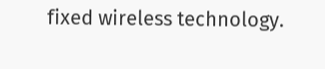fixed wireless technology.